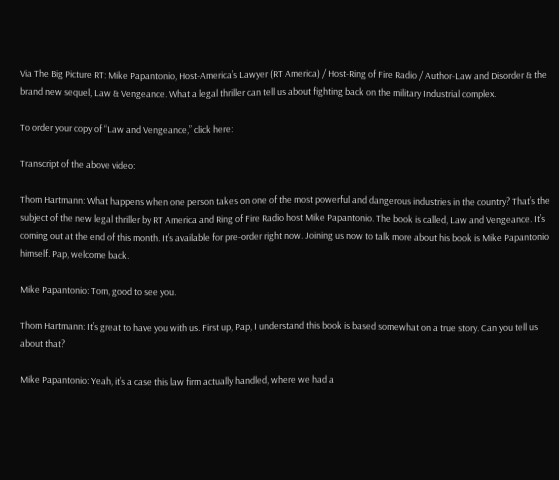Via The Big Picture RT: Mike Papantonio, Host-America’s Lawyer (RT America) / Host-Ring of Fire Radio / Author-Law and Disorder & the brand new sequel, Law & Vengeance. What a legal thriller can tell us about fighting back on the military Industrial complex.

To order your copy of “Law and Vengeance,” click here:

Transcript of the above video:

Thom Hartmann: What happens when one person takes on one of the most powerful and dangerous industries in the country? That’s the subject of the new legal thriller by RT America and Ring of Fire Radio host Mike Papantonio. The book is called, Law and Vengeance. It’s coming out at the end of this month. It’s available for pre-order right now. Joining us now to talk more about his book is Mike Papantonio himself. Pap, welcome back.

Mike Papantonio: Tom, good to see you.

Thom Hartmann: It’s great to have you with us. First up, Pap, I understand this book is based somewhat on a true story. Can you tell us about that?

Mike Papantonio: Yeah, it’s a case this law firm actually handled, where we had a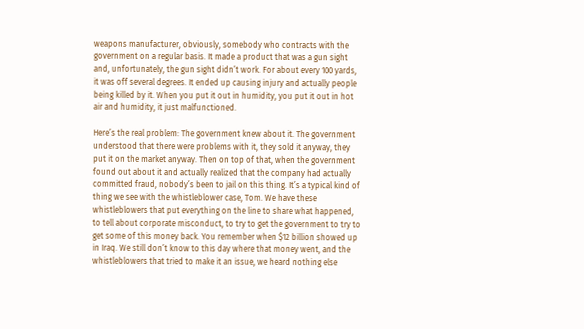weapons manufacturer, obviously, somebody who contracts with the government on a regular basis. It made a product that was a gun sight and, unfortunately, the gun sight didn’t work. For about every 100 yards, it was off several degrees. It ended up causing injury and actually people being killed by it. When you put it out in humidity, you put it out in hot air and humidity, it just malfunctioned.

Here’s the real problem: The government knew about it. The government understood that there were problems with it, they sold it anyway, they put it on the market anyway. Then on top of that, when the government found out about it and actually realized that the company had actually committed fraud, nobody’s been to jail on this thing. It’s a typical kind of thing we see with the whistleblower case, Tom. We have these whistleblowers that put everything on the line to share what happened, to tell about corporate misconduct, to try to get the government to try to get some of this money back. You remember when $12 billion showed up in Iraq. We still don’t know to this day where that money went, and the whistleblowers that tried to make it an issue, we heard nothing else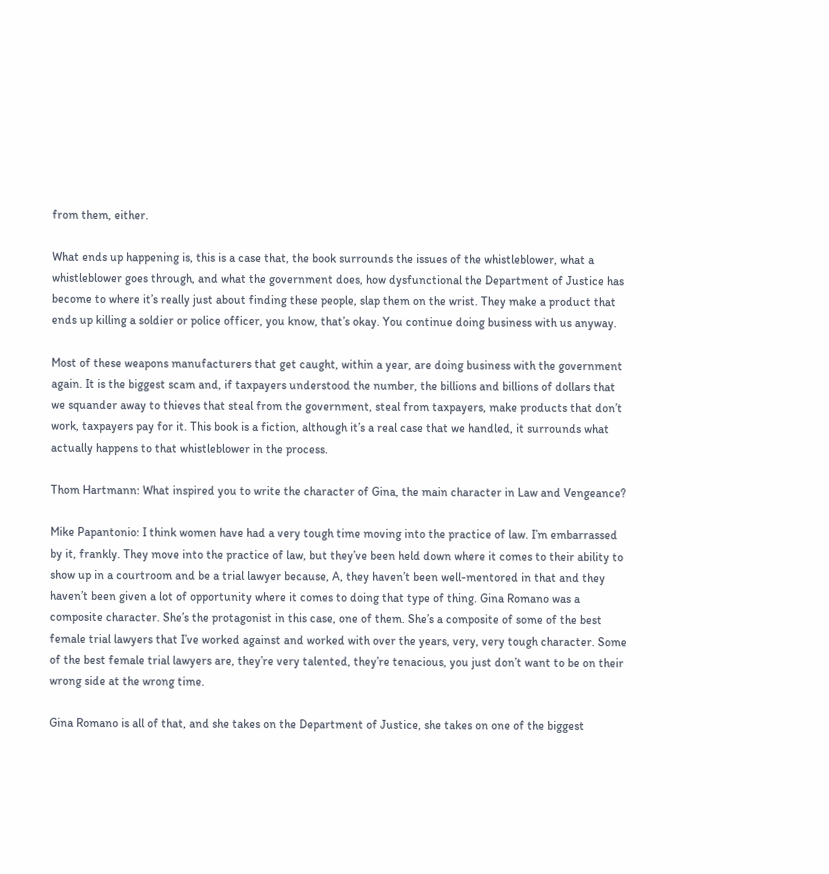from them, either.

What ends up happening is, this is a case that, the book surrounds the issues of the whistleblower, what a whistleblower goes through, and what the government does, how dysfunctional the Department of Justice has become to where it’s really just about finding these people, slap them on the wrist. They make a product that ends up killing a soldier or police officer, you know, that’s okay. You continue doing business with us anyway.

Most of these weapons manufacturers that get caught, within a year, are doing business with the government again. It is the biggest scam and, if taxpayers understood the number, the billions and billions of dollars that we squander away to thieves that steal from the government, steal from taxpayers, make products that don’t work, taxpayers pay for it. This book is a fiction, although it’s a real case that we handled, it surrounds what actually happens to that whistleblower in the process.

Thom Hartmann: What inspired you to write the character of Gina, the main character in Law and Vengeance?

Mike Papantonio: I think women have had a very tough time moving into the practice of law. I’m embarrassed by it, frankly. They move into the practice of law, but they’ve been held down where it comes to their ability to show up in a courtroom and be a trial lawyer because, A, they haven’t been well-mentored in that and they haven’t been given a lot of opportunity where it comes to doing that type of thing. Gina Romano was a composite character. She’s the protagonist in this case, one of them. She’s a composite of some of the best female trial lawyers that I’ve worked against and worked with over the years, very, very tough character. Some of the best female trial lawyers are, they’re very talented, they’re tenacious, you just don’t want to be on their wrong side at the wrong time.

Gina Romano is all of that, and she takes on the Department of Justice, she takes on one of the biggest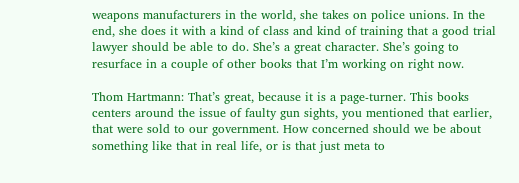weapons manufacturers in the world, she takes on police unions. In the end, she does it with a kind of class and kind of training that a good trial lawyer should be able to do. She’s a great character. She’s going to resurface in a couple of other books that I’m working on right now.

Thom Hartmann: That’s great, because it is a page-turner. This books centers around the issue of faulty gun sights, you mentioned that earlier, that were sold to our government. How concerned should we be about something like that in real life, or is that just meta to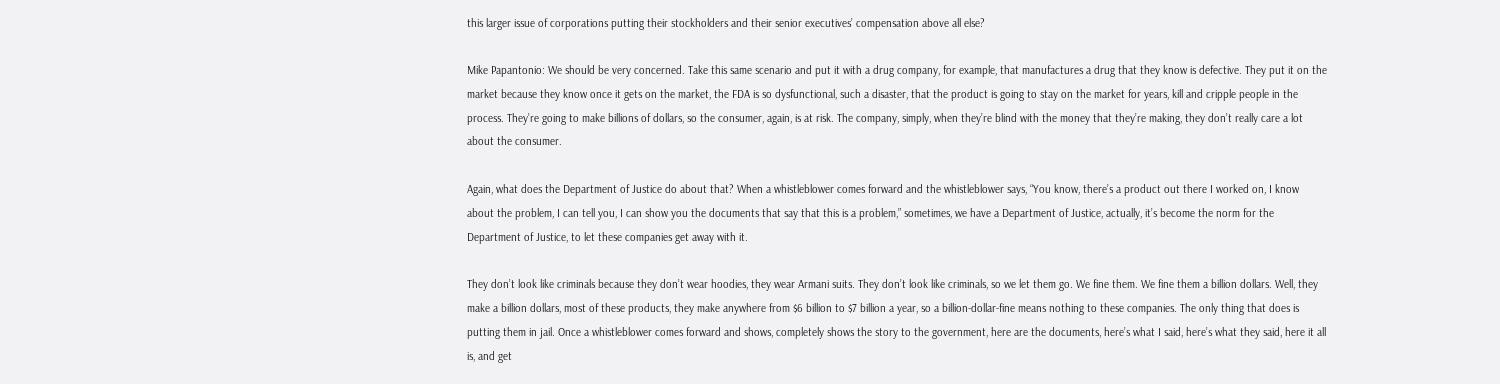this larger issue of corporations putting their stockholders and their senior executives’ compensation above all else?

Mike Papantonio: We should be very concerned. Take this same scenario and put it with a drug company, for example, that manufactures a drug that they know is defective. They put it on the market because they know once it gets on the market, the FDA is so dysfunctional, such a disaster, that the product is going to stay on the market for years, kill and cripple people in the process. They’re going to make billions of dollars, so the consumer, again, is at risk. The company, simply, when they’re blind with the money that they’re making, they don’t really care a lot about the consumer.

Again, what does the Department of Justice do about that? When a whistleblower comes forward and the whistleblower says, “You know, there’s a product out there I worked on, I know about the problem, I can tell you, I can show you the documents that say that this is a problem,” sometimes, we have a Department of Justice, actually, it’s become the norm for the Department of Justice, to let these companies get away with it.

They don’t look like criminals because they don’t wear hoodies, they wear Armani suits. They don’t look like criminals, so we let them go. We fine them. We fine them a billion dollars. Well, they make a billion dollars, most of these products, they make anywhere from $6 billion to $7 billion a year, so a billion-dollar-fine means nothing to these companies. The only thing that does is putting them in jail. Once a whistleblower comes forward and shows, completely shows the story to the government, here are the documents, here’s what I said, here’s what they said, here it all is, and get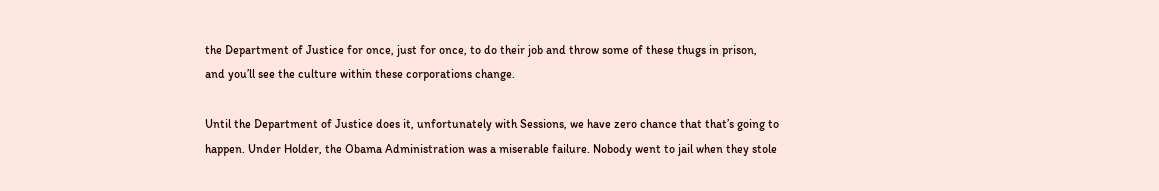the Department of Justice for once, just for once, to do their job and throw some of these thugs in prison, and you’ll see the culture within these corporations change.

Until the Department of Justice does it, unfortunately with Sessions, we have zero chance that that’s going to happen. Under Holder, the Obama Administration was a miserable failure. Nobody went to jail when they stole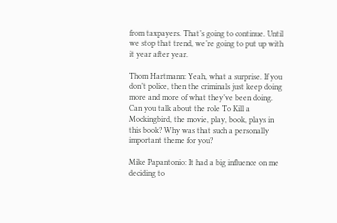from taxpayers. That’s going to continue. Until we stop that trend, we’re going to put up with it year after year.

Thom Hartmann: Yeah, what a surprise. If you don’t police, then the criminals just keep doing more and more of what they’ve been doing. Can you talk about the role To Kill a Mockingbird, the movie, play, book, plays in this book? Why was that such a personally important theme for you?

Mike Papantonio: It had a big influence on me deciding to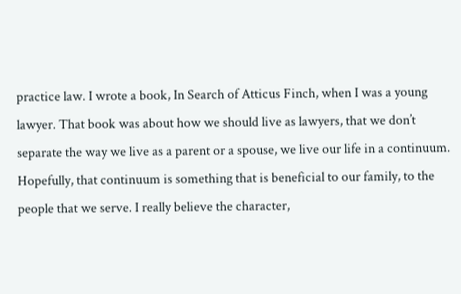practice law. I wrote a book, In Search of Atticus Finch, when I was a young lawyer. That book was about how we should live as lawyers, that we don’t separate the way we live as a parent or a spouse, we live our life in a continuum. Hopefully, that continuum is something that is beneficial to our family, to the people that we serve. I really believe the character,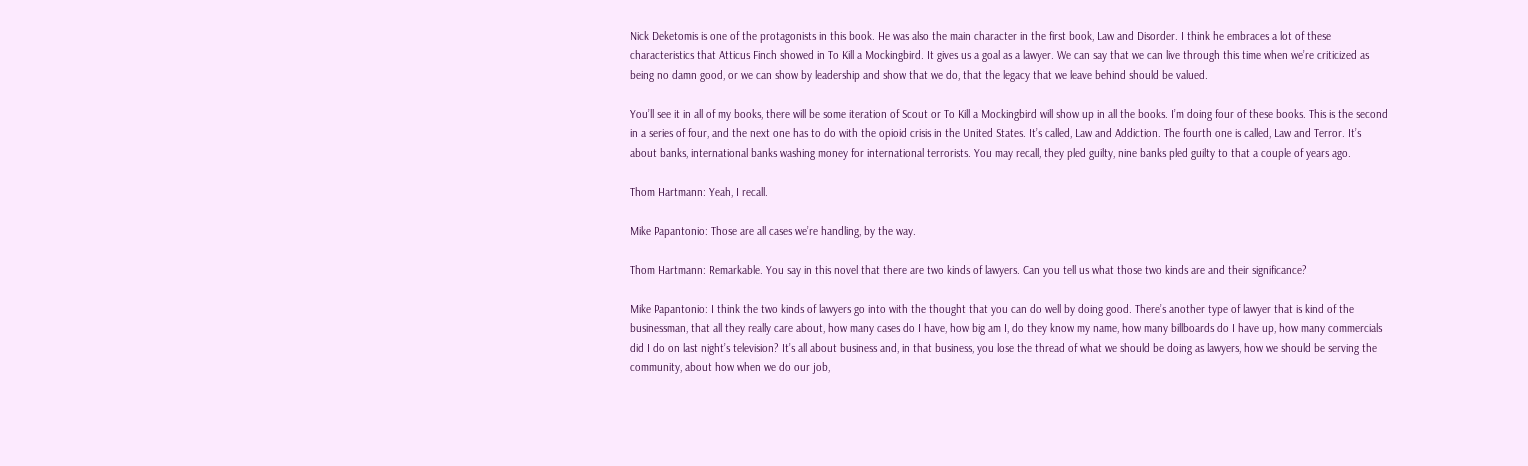Nick Deketomis is one of the protagonists in this book. He was also the main character in the first book, Law and Disorder. I think he embraces a lot of these characteristics that Atticus Finch showed in To Kill a Mockingbird. It gives us a goal as a lawyer. We can say that we can live through this time when we’re criticized as being no damn good, or we can show by leadership and show that we do, that the legacy that we leave behind should be valued.

You’ll see it in all of my books, there will be some iteration of Scout or To Kill a Mockingbird will show up in all the books. I’m doing four of these books. This is the second in a series of four, and the next one has to do with the opioid crisis in the United States. It’s called, Law and Addiction. The fourth one is called, Law and Terror. It’s about banks, international banks washing money for international terrorists. You may recall, they pled guilty, nine banks pled guilty to that a couple of years ago.

Thom Hartmann: Yeah, I recall.

Mike Papantonio: Those are all cases we’re handling, by the way.

Thom Hartmann: Remarkable. You say in this novel that there are two kinds of lawyers. Can you tell us what those two kinds are and their significance?

Mike Papantonio: I think the two kinds of lawyers go into with the thought that you can do well by doing good. There’s another type of lawyer that is kind of the businessman, that all they really care about, how many cases do I have, how big am I, do they know my name, how many billboards do I have up, how many commercials did I do on last night’s television? It’s all about business and, in that business, you lose the thread of what we should be doing as lawyers, how we should be serving the community, about how when we do our job,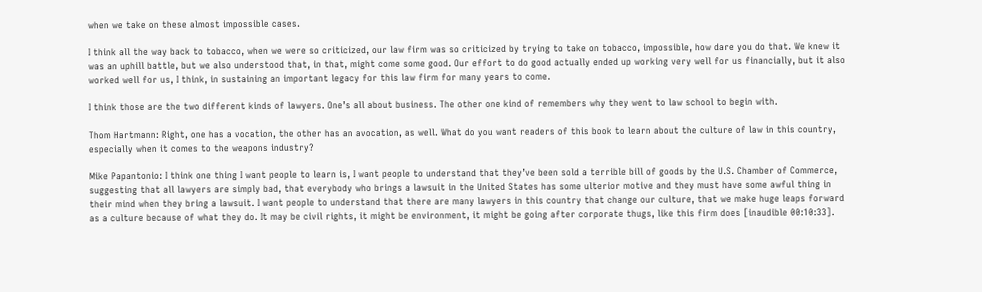when we take on these almost impossible cases.

I think all the way back to tobacco, when we were so criticized, our law firm was so criticized by trying to take on tobacco, impossible, how dare you do that. We knew it was an uphill battle, but we also understood that, in that, might come some good. Our effort to do good actually ended up working very well for us financially, but it also worked well for us, I think, in sustaining an important legacy for this law firm for many years to come.

I think those are the two different kinds of lawyers. One’s all about business. The other one kind of remembers why they went to law school to begin with.

Thom Hartmann: Right, one has a vocation, the other has an avocation, as well. What do you want readers of this book to learn about the culture of law in this country, especially when it comes to the weapons industry?

Mike Papantonio: I think one thing I want people to learn is, I want people to understand that they’ve been sold a terrible bill of goods by the U.S. Chamber of Commerce, suggesting that all lawyers are simply bad, that everybody who brings a lawsuit in the United States has some ulterior motive and they must have some awful thing in their mind when they bring a lawsuit. I want people to understand that there are many lawyers in this country that change our culture, that we make huge leaps forward as a culture because of what they do. It may be civil rights, it might be environment, it might be going after corporate thugs, like this firm does [inaudible 00:10:33].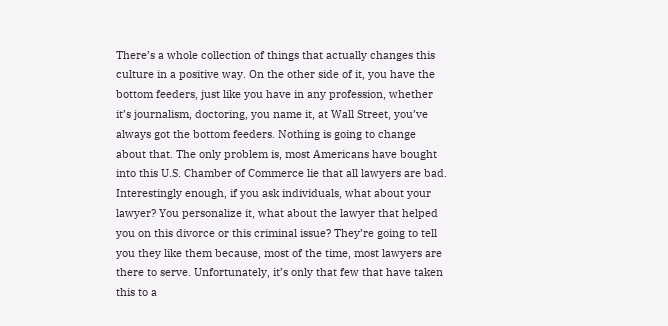There’s a whole collection of things that actually changes this culture in a positive way. On the other side of it, you have the bottom feeders, just like you have in any profession, whether it’s journalism, doctoring, you name it, at Wall Street, you’ve always got the bottom feeders. Nothing is going to change about that. The only problem is, most Americans have bought into this U.S. Chamber of Commerce lie that all lawyers are bad. Interestingly enough, if you ask individuals, what about your lawyer? You personalize it, what about the lawyer that helped you on this divorce or this criminal issue? They’re going to tell you they like them because, most of the time, most lawyers are there to serve. Unfortunately, it’s only that few that have taken this to a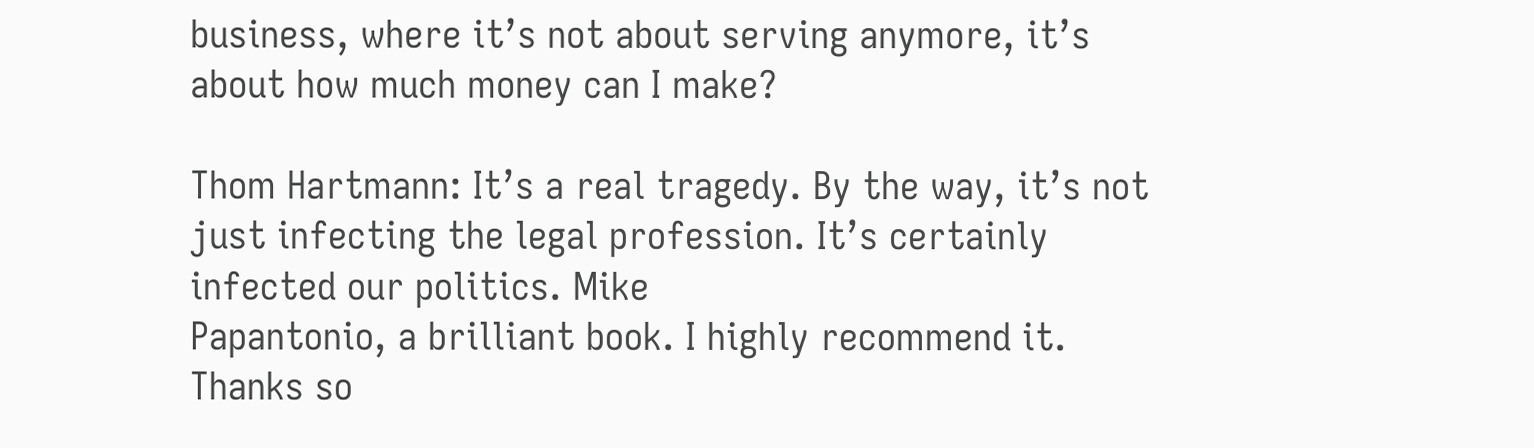business, where it’s not about serving anymore, it’s about how much money can I make?

Thom Hartmann: It’s a real tragedy. By the way, it’s not just infecting the legal profession. It’s certainly infected our politics. Mike
Papantonio, a brilliant book. I highly recommend it. Thanks so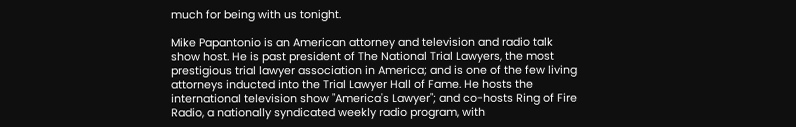much for being with us tonight.

Mike Papantonio is an American attorney and television and radio talk show host. He is past president of The National Trial Lawyers, the most prestigious trial lawyer association in America; and is one of the few living attorneys inducted into the Trial Lawyer Hall of Fame. He hosts the international television show "America's Lawyer"; and co-hosts Ring of Fire Radio, a nationally syndicated weekly radio program, with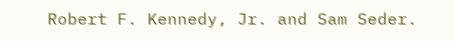Robert F. Kennedy, Jr. and Sam Seder.